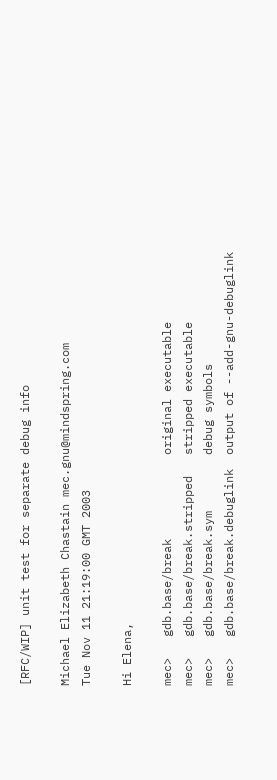[RFC/WIP] unit test for separate debug info

Michael Elizabeth Chastain mec.gnu@mindspring.com
Tue Nov 11 21:19:00 GMT 2003

Hi Elena,

mec>   gdb.base/break            original executable
mec>   gdb.base/break.stripped   stripped executable
mec>   gdb.base/break.sym        debug symbols
mec>   gdb.base/break.debuglink  output of --add-gnu-debuglink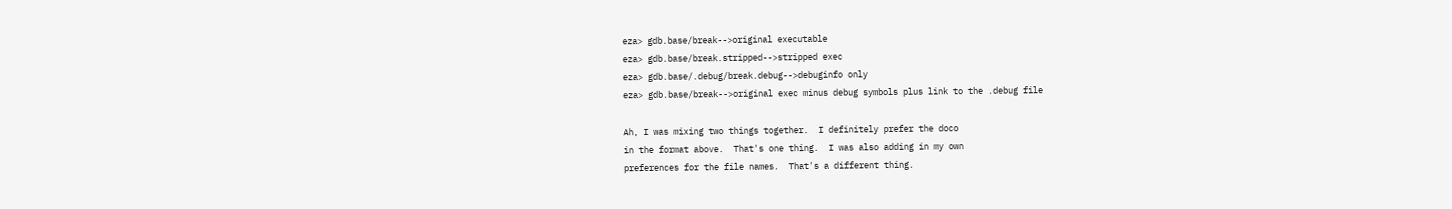eza> gdb.base/break-->original executable
eza> gdb.base/break.stripped-->stripped exec
eza> gdb.base/.debug/break.debug-->debuginfo only
eza> gdb.base/break-->original exec minus debug symbols plus link to the .debug file

Ah, I was mixing two things together.  I definitely prefer the doco
in the format above.  That's one thing.  I was also adding in my own
preferences for the file names.  That's a different thing.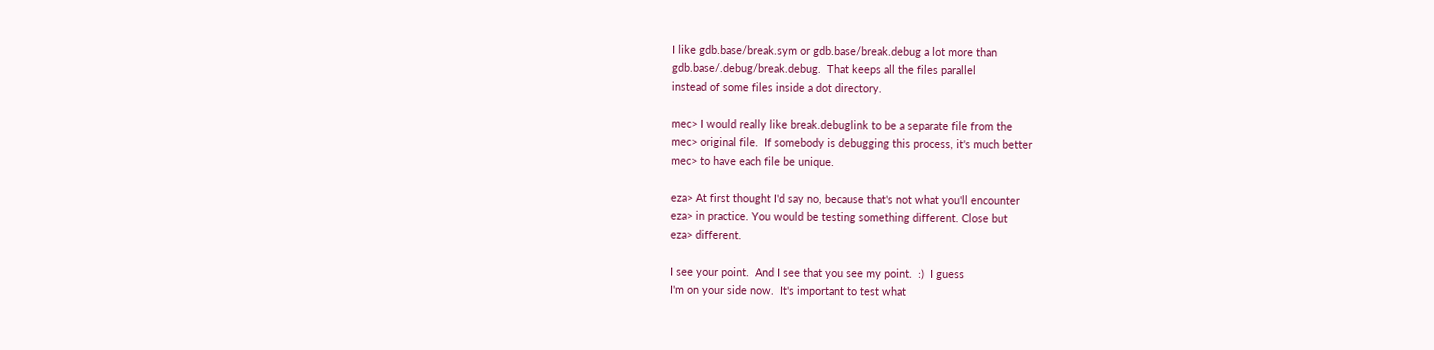I like gdb.base/break.sym or gdb.base/break.debug a lot more than
gdb.base/.debug/break.debug.  That keeps all the files parallel
instead of some files inside a dot directory.

mec> I would really like break.debuglink to be a separate file from the
mec> original file.  If somebody is debugging this process, it's much better
mec> to have each file be unique.

eza> At first thought I'd say no, because that's not what you'll encounter
eza> in practice. You would be testing something different. Close but
eza> different.

I see your point.  And I see that you see my point.  :)  I guess
I'm on your side now.  It's important to test what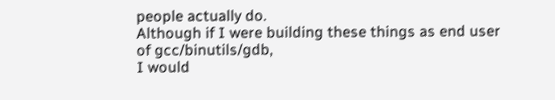people actually do.
Although if I were building these things as end user of gcc/binutils/gdb,
I would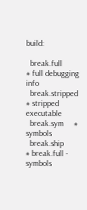build:

  break.full        # full debugging info
  break.stripped    # stripped executable
  break.sym     # symbols
  break.ship        # break.full - symbols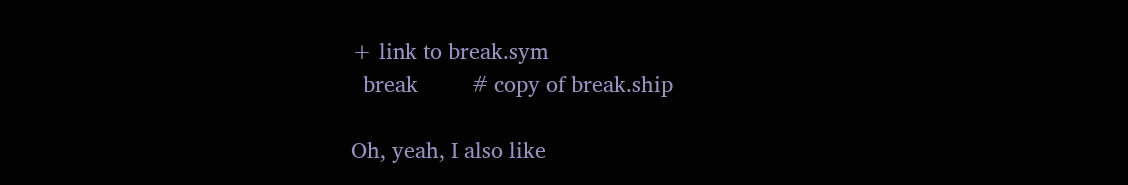+ link to break.sym
  break         # copy of break.ship

Oh, yeah, I also like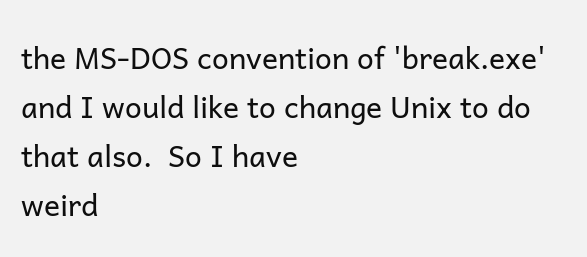the MS-DOS convention of 'break.exe'
and I would like to change Unix to do that also.  So I have
weird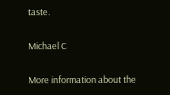taste.

Michael C

More information about the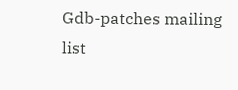Gdb-patches mailing list